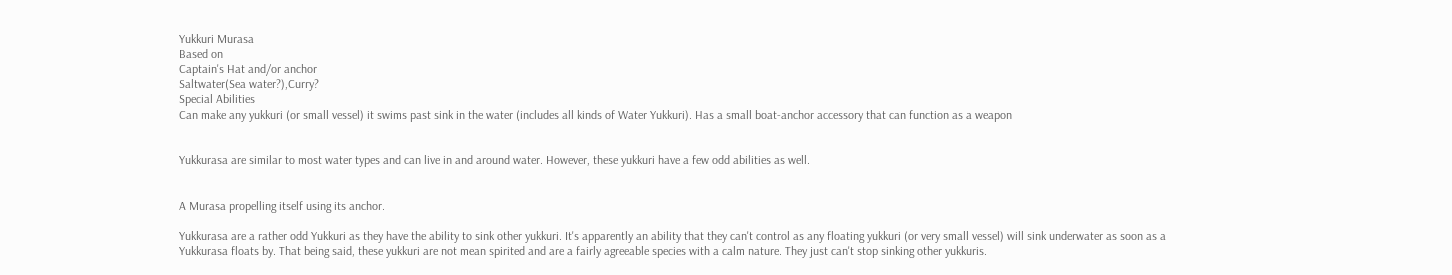Yukkuri Murasa
Based on
Captain's Hat and/or anchor
Saltwater(Sea water?),Curry?
Special Abilities
Can make any yukkuri (or small vessel) it swims past sink in the water (includes all kinds of Water Yukkuri). Has a small boat-anchor accessory that can function as a weapon


Yukkurasa are similar to most water types and can live in and around water. However, these yukkuri have a few odd abilities as well.


A Murasa propelling itself using its anchor.

Yukkurasa are a rather odd Yukkuri as they have the ability to sink other yukkuri. It's apparently an ability that they can't control as any floating yukkuri (or very small vessel) will sink underwater as soon as a Yukkurasa floats by. That being said, these yukkuri are not mean spirited and are a fairly agreeable species with a calm nature. They just can't stop sinking other yukkuris.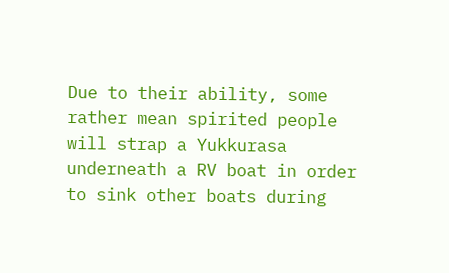Due to their ability, some rather mean spirited people will strap a Yukkurasa underneath a RV boat in order to sink other boats during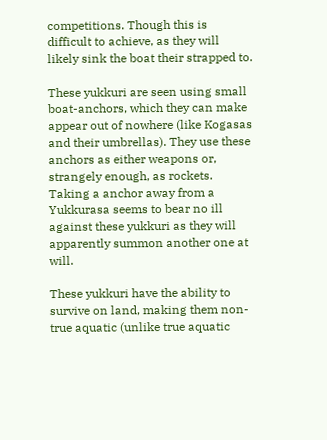competitions. Though this is difficult to achieve, as they will likely sink the boat their strapped to.

These yukkuri are seen using small boat-anchors, which they can make appear out of nowhere (like Kogasas and their umbrellas). They use these anchors as either weapons or, strangely enough, as rockets. Taking a anchor away from a Yukkurasa seems to bear no ill against these yukkuri as they will apparently summon another one at will.

These yukkuri have the ability to survive on land, making them non-true aquatic (unlike true aquatic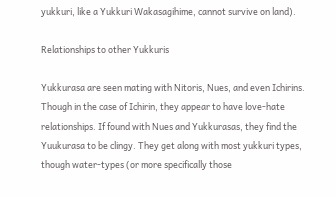yukkuri, like a Yukkuri Wakasagihime, cannot survive on land).

Relationships to other Yukkuris

Yukkurasa are seen mating with Nitoris, Nues, and even Ichirins. Though in the case of Ichirin, they appear to have love-hate relationships. If found with Nues and Yukkurasas, they find the Yuukurasa to be clingy. They get along with most yukkuri types, though water-types (or more specifically those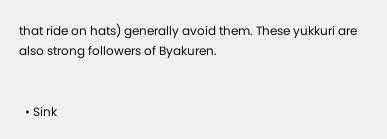that ride on hats) generally avoid them. These yukkuri are also strong followers of Byakuren.


  • Sink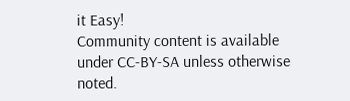it Easy!
Community content is available under CC-BY-SA unless otherwise noted.